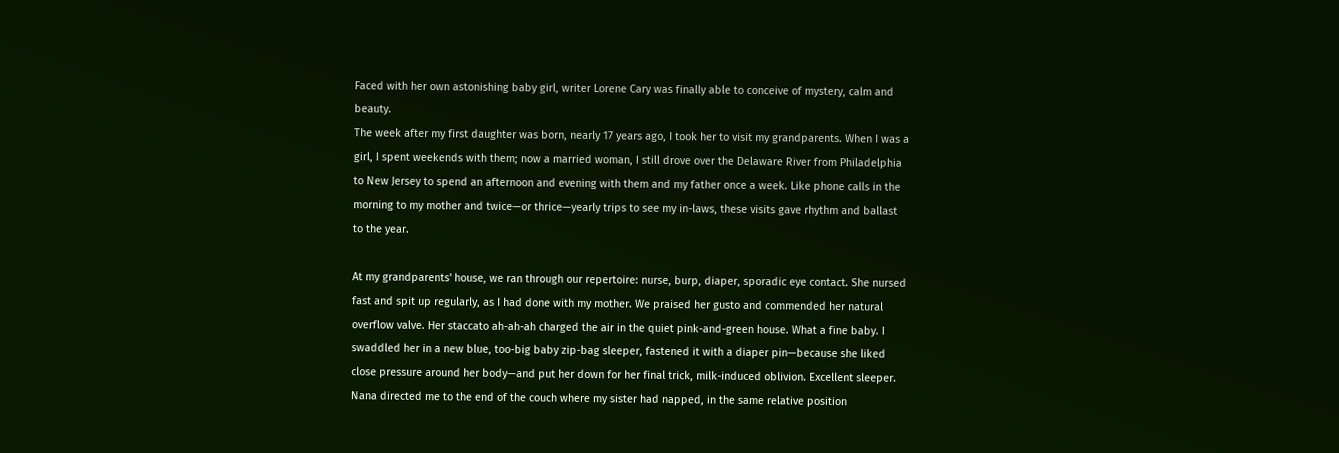Faced with her own astonishing baby girl, writer Lorene Cary was finally able to conceive of mystery, calm and beauty.
The week after my first daughter was born, nearly 17 years ago, I took her to visit my grandparents. When I was a girl, I spent weekends with them; now a married woman, I still drove over the Delaware River from Philadelphia to New Jersey to spend an afternoon and evening with them and my father once a week. Like phone calls in the morning to my mother and twice—or thrice—yearly trips to see my in-laws, these visits gave rhythm and ballast to the year.

At my grandparents' house, we ran through our repertoire: nurse, burp, diaper, sporadic eye contact. She nursed fast and spit up regularly, as I had done with my mother. We praised her gusto and commended her natural overflow valve. Her staccato ah-ah-ah charged the air in the quiet pink-and-green house. What a fine baby. I swaddled her in a new blue, too-big baby zip-bag sleeper, fastened it with a diaper pin—because she liked close pressure around her body—and put her down for her final trick, milk-induced oblivion. Excellent sleeper. Nana directed me to the end of the couch where my sister had napped, in the same relative position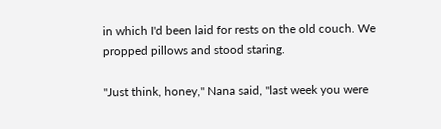in which I'd been laid for rests on the old couch. We propped pillows and stood staring.

"Just think, honey," Nana said, "last week you were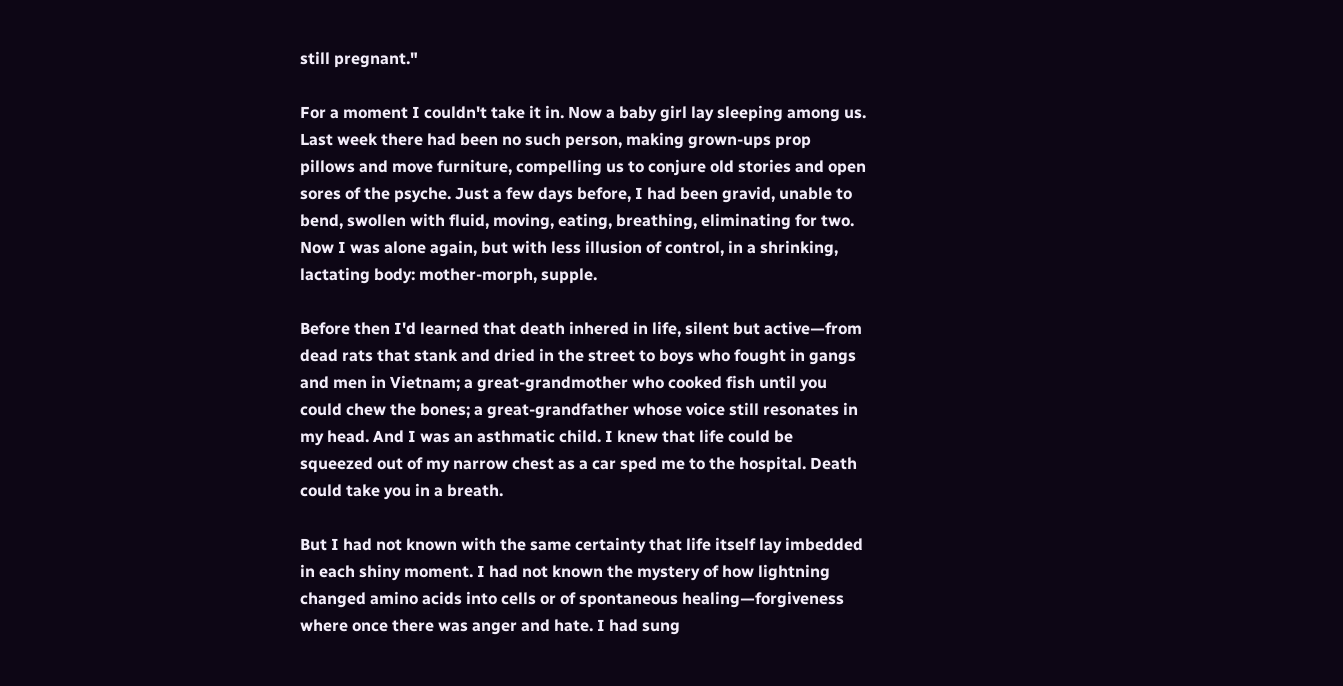still pregnant."

For a moment I couldn't take it in. Now a baby girl lay sleeping among us. Last week there had been no such person, making grown-ups prop pillows and move furniture, compelling us to conjure old stories and open sores of the psyche. Just a few days before, I had been gravid, unable to bend, swollen with fluid, moving, eating, breathing, eliminating for two. Now I was alone again, but with less illusion of control, in a shrinking, lactating body: mother-morph, supple.

Before then I'd learned that death inhered in life, silent but active—from dead rats that stank and dried in the street to boys who fought in gangs and men in Vietnam; a great-grandmother who cooked fish until you could chew the bones; a great-grandfather whose voice still resonates in my head. And I was an asthmatic child. I knew that life could be squeezed out of my narrow chest as a car sped me to the hospital. Death could take you in a breath.

But I had not known with the same certainty that life itself lay imbedded in each shiny moment. I had not known the mystery of how lightning changed amino acids into cells or of spontaneous healing—forgiveness where once there was anger and hate. I had sung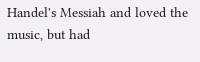Handel's Messiah and loved the music, but had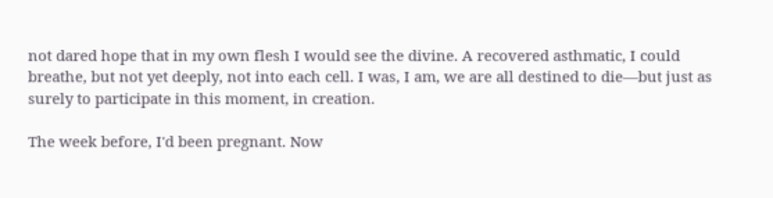not dared hope that in my own flesh I would see the divine. A recovered asthmatic, I could breathe, but not yet deeply, not into each cell. I was, I am, we are all destined to die—but just as surely to participate in this moment, in creation.

The week before, I'd been pregnant. Now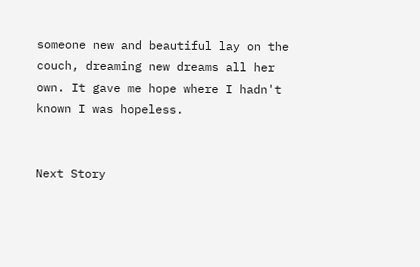someone new and beautiful lay on the couch, dreaming new dreams all her own. It gave me hope where I hadn't known I was hopeless.


Next Story